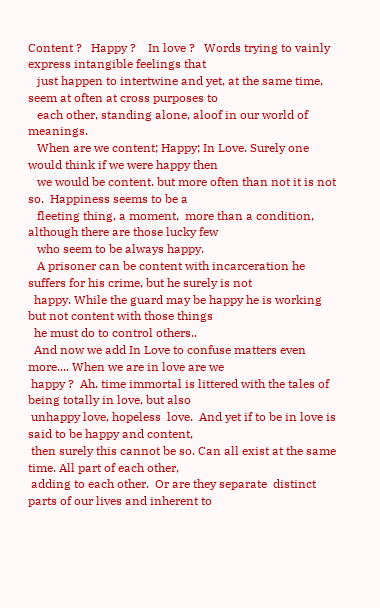Content ?   Happy ?    In love ?   Words trying to vainly express intangible feelings that
   just happen to intertwine and yet, at the same time, seem at often at cross purposes to
   each other, standing alone, aloof in our world of meanings.
   When are we content; Happy; In Love. Surely one would think if we were happy then
   we would be content. but more often than not it is not so.  Happiness seems to be a
   fleeting thing, a moment,  more than a condition, although there are those lucky few
   who seem to be always happy.
   A prisoner can be content with incarceration he suffers for his crime, but he surely is not
  happy. While the guard may be happy he is working but not content with those things
  he must do to control others..
  And now we add In Love to confuse matters even more.... When we are in love are we
 happy ?  Ah. time immortal is littered with the tales of being totally in love, but also
 unhappy love, hopeless  love.  And yet if to be in love is said to be happy and content,
 then surely this cannot be so. Can all exist at the same time. All part of each other,
 adding to each other.  Or are they separate  distinct parts of our lives and inherent to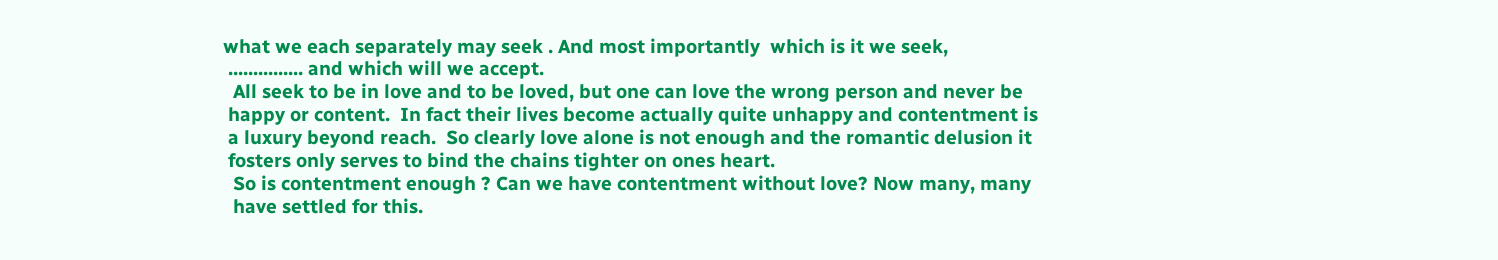what we each separately may seek . And most importantly  which is it we seek,
 ............... and which will we accept.
  All seek to be in love and to be loved, but one can love the wrong person and never be
 happy or content.  In fact their lives become actually quite unhappy and contentment is
 a luxury beyond reach.  So clearly love alone is not enough and the romantic delusion it
 fosters only serves to bind the chains tighter on ones heart.
  So is contentment enough ? Can we have contentment without love? Now many, many
  have settled for this.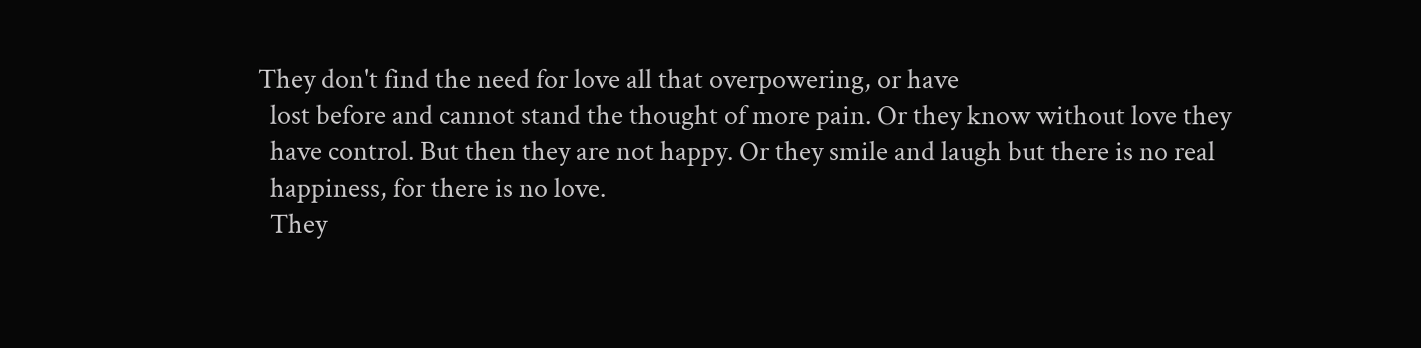They don't find the need for love all that overpowering, or have
  lost before and cannot stand the thought of more pain. Or they know without love they
  have control. But then they are not happy. Or they smile and laugh but there is no real
  happiness, for there is no love.
  They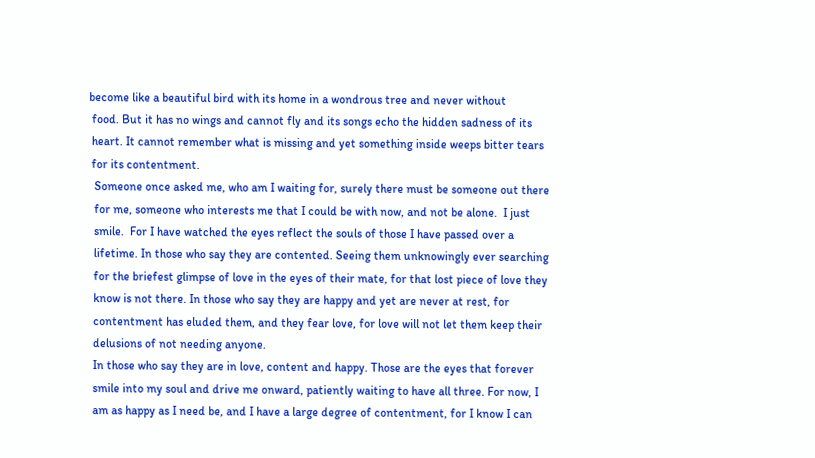become like a beautiful bird with its home in a wondrous tree and never without
 food. But it has no wings and cannot fly and its songs echo the hidden sadness of its
 heart. It cannot remember what is missing and yet something inside weeps bitter tears
 for its contentment.
  Someone once asked me, who am I waiting for, surely there must be someone out there
  for me, someone who interests me that I could be with now, and not be alone.  I just
  smile.  For I have watched the eyes reflect the souls of those I have passed over a
  lifetime. In those who say they are contented. Seeing them unknowingly ever searching
  for the briefest glimpse of love in the eyes of their mate, for that lost piece of love they
  know is not there. In those who say they are happy and yet are never at rest, for
  contentment has eluded them, and they fear love, for love will not let them keep their
  delusions of not needing anyone.
  In those who say they are in love, content and happy. Those are the eyes that forever
  smile into my soul and drive me onward, patiently waiting to have all three. For now, I
  am as happy as I need be, and I have a large degree of contentment, for I know I can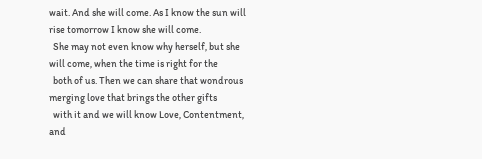wait. And she will come. As I know the sun will rise tomorrow I know she will come.
  She may not even know why herself, but she will come, when the time is right for the
  both of us. Then we can share that wondrous merging love that brings the other gifts
  with it and we will know Love, Contentment, and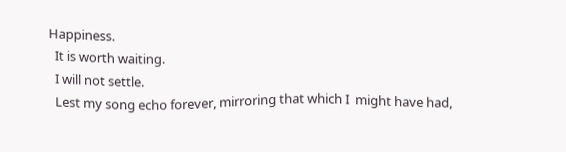Happiness.
  It is worth waiting.
  I will not settle.
  Lest my song echo forever, mirroring that which I  might have had,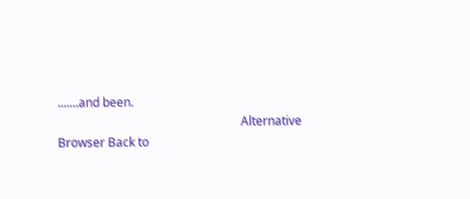.......and been.
                                                             Alternative Browser Back to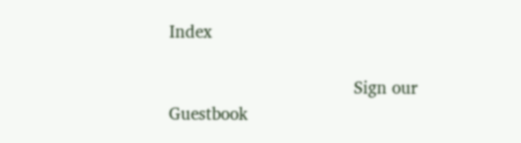Index

                                     Sign our Guestbook